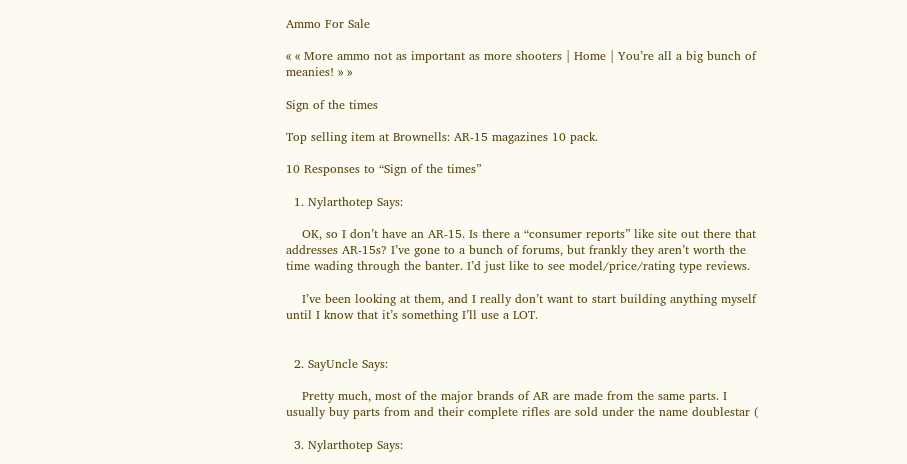Ammo For Sale

« « More ammo not as important as more shooters | Home | You’re all a big bunch of meanies! » »

Sign of the times

Top selling item at Brownells: AR-15 magazines 10 pack.

10 Responses to “Sign of the times”

  1. Nylarthotep Says:

    OK, so I don’t have an AR-15. Is there a “consumer reports” like site out there that addresses AR-15s? I’ve gone to a bunch of forums, but frankly they aren’t worth the time wading through the banter. I’d just like to see model/price/rating type reviews.

    I’ve been looking at them, and I really don’t want to start building anything myself until I know that it’s something I’ll use a LOT.


  2. SayUncle Says:

    Pretty much, most of the major brands of AR are made from the same parts. I usually buy parts from and their complete rifles are sold under the name doublestar (

  3. Nylarthotep Says: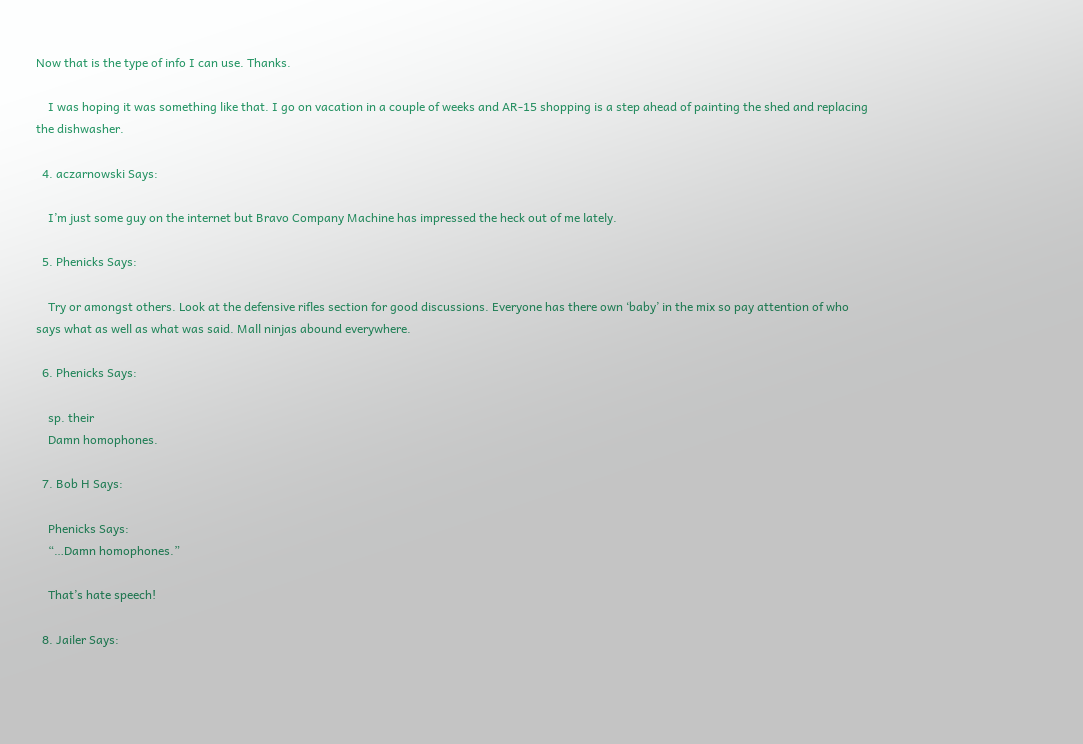Now that is the type of info I can use. Thanks.

    I was hoping it was something like that. I go on vacation in a couple of weeks and AR-15 shopping is a step ahead of painting the shed and replacing the dishwasher.

  4. aczarnowski Says:

    I’m just some guy on the internet but Bravo Company Machine has impressed the heck out of me lately.

  5. Phenicks Says:

    Try or amongst others. Look at the defensive rifles section for good discussions. Everyone has there own ‘baby’ in the mix so pay attention of who says what as well as what was said. Mall ninjas abound everywhere.

  6. Phenicks Says:

    sp. their
    Damn homophones.

  7. Bob H Says:

    Phenicks Says:
    “…Damn homophones.”

    That’s hate speech!

  8. Jailer Says: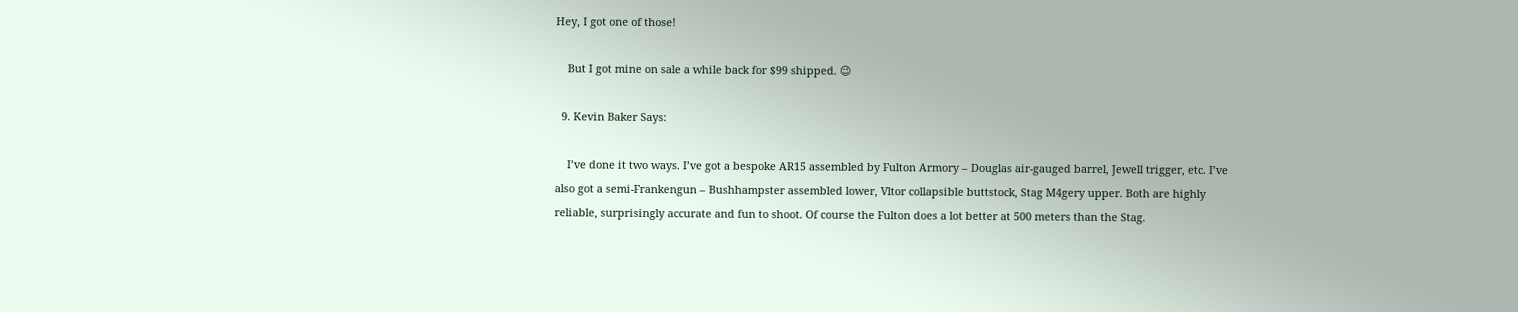Hey, I got one of those!

    But I got mine on sale a while back for $99 shipped. 😉

  9. Kevin Baker Says:

    I’ve done it two ways. I’ve got a bespoke AR15 assembled by Fulton Armory – Douglas air-gauged barrel, Jewell trigger, etc. I’ve also got a semi-Frankengun – Bushhampster assembled lower, Vltor collapsible buttstock, Stag M4gery upper. Both are highly reliable, surprisingly accurate and fun to shoot. Of course the Fulton does a lot better at 500 meters than the Stag.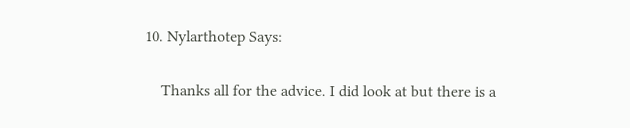10. Nylarthotep Says:

    Thanks all for the advice. I did look at but there is a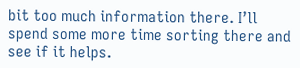bit too much information there. I’ll spend some more time sorting there and see if it helps.